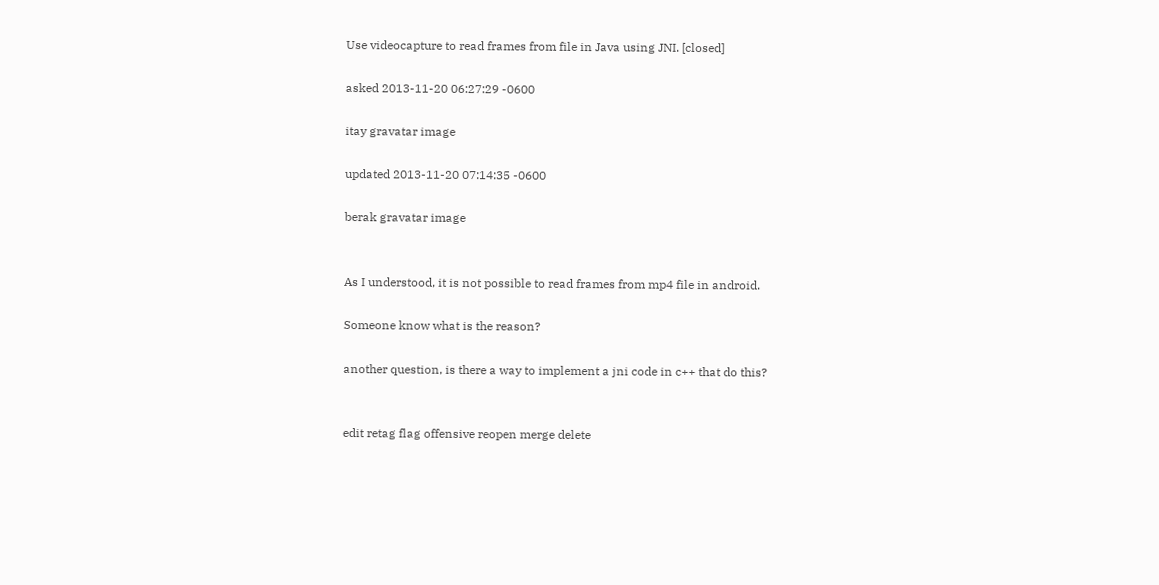Use videocapture to read frames from file in Java using JNI. [closed]

asked 2013-11-20 06:27:29 -0600

itay gravatar image

updated 2013-11-20 07:14:35 -0600

berak gravatar image


As I understood, it is not possible to read frames from mp4 file in android.

Someone know what is the reason?

another question, is there a way to implement a jni code in c++ that do this?


edit retag flag offensive reopen merge delete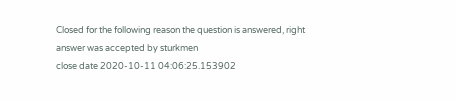Closed for the following reason the question is answered, right answer was accepted by sturkmen
close date 2020-10-11 04:06:25.153902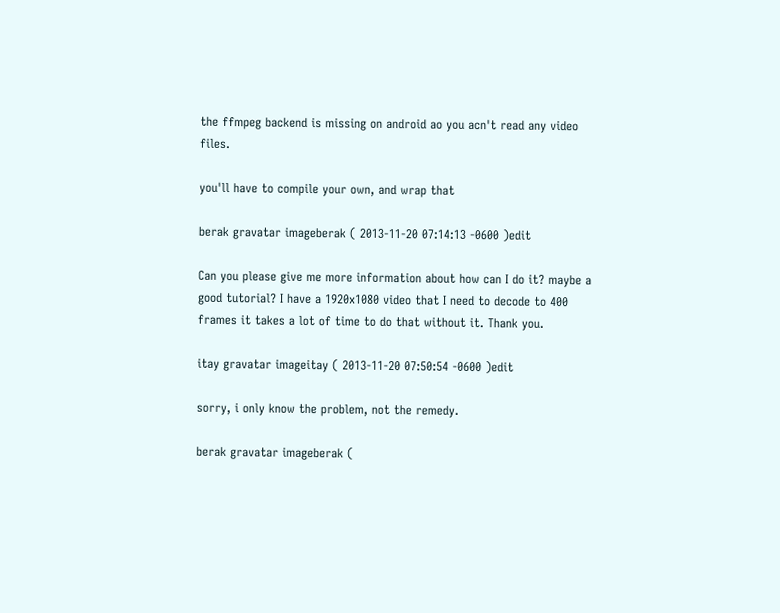the ffmpeg backend is missing on android ao you acn't read any video files.

you'll have to compile your own, and wrap that

berak gravatar imageberak ( 2013-11-20 07:14:13 -0600 )edit

Can you please give me more information about how can I do it? maybe a good tutorial? I have a 1920x1080 video that I need to decode to 400 frames it takes a lot of time to do that without it. Thank you.

itay gravatar imageitay ( 2013-11-20 07:50:54 -0600 )edit

sorry, i only know the problem, not the remedy.

berak gravatar imageberak (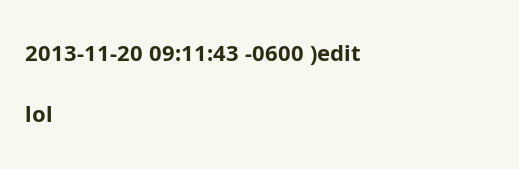2013-11-20 09:11:43 -0600 )edit

lol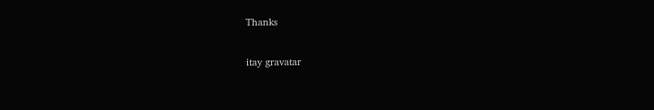Thanks

itay gravatar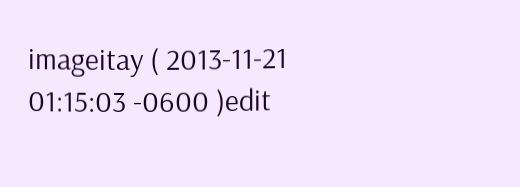imageitay ( 2013-11-21 01:15:03 -0600 )edit